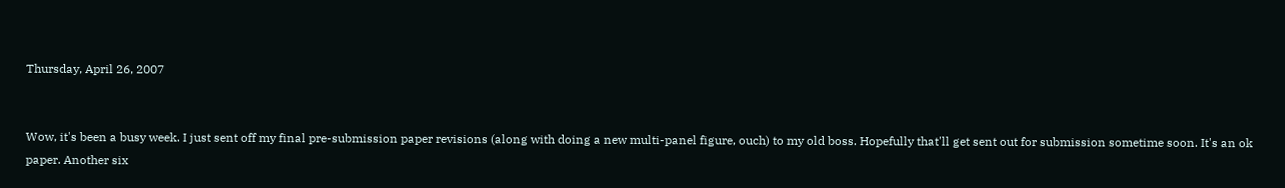Thursday, April 26, 2007


Wow, it's been a busy week. I just sent off my final pre-submission paper revisions (along with doing a new multi-panel figure, ouch) to my old boss. Hopefully that'll get sent out for submission sometime soon. It's an ok paper. Another six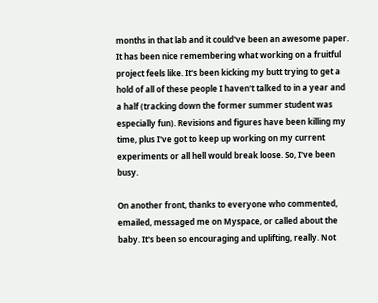months in that lab and it could've been an awesome paper. It has been nice remembering what working on a fruitful project feels like. It's been kicking my butt trying to get a hold of all of these people I haven't talked to in a year and a half (tracking down the former summer student was especially fun). Revisions and figures have been killing my time, plus I've got to keep up working on my current experiments or all hell would break loose. So, I've been busy.

On another front, thanks to everyone who commented, emailed, messaged me on Myspace, or called about the baby. It's been so encouraging and uplifting, really. Not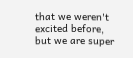that we weren't excited before, but we are super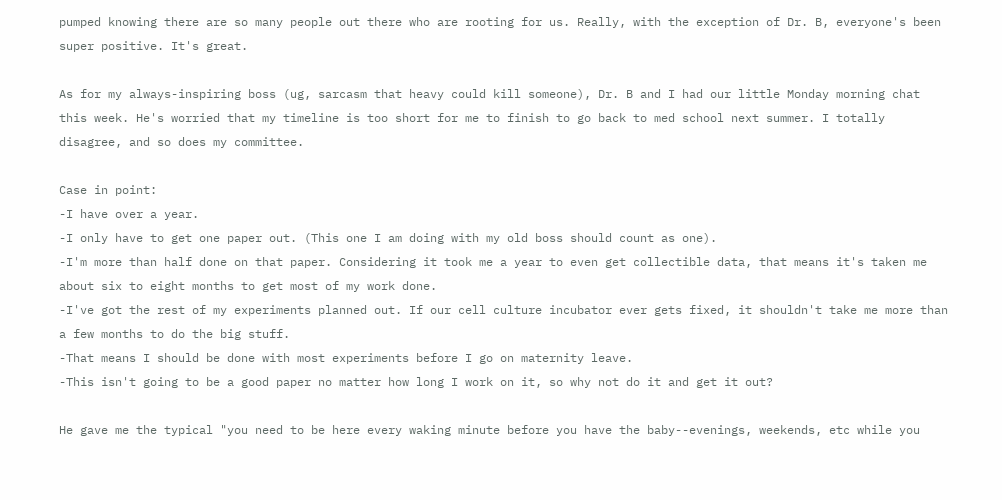pumped knowing there are so many people out there who are rooting for us. Really, with the exception of Dr. B, everyone's been super positive. It's great.

As for my always-inspiring boss (ug, sarcasm that heavy could kill someone), Dr. B and I had our little Monday morning chat this week. He's worried that my timeline is too short for me to finish to go back to med school next summer. I totally disagree, and so does my committee.

Case in point:
-I have over a year.
-I only have to get one paper out. (This one I am doing with my old boss should count as one).
-I'm more than half done on that paper. Considering it took me a year to even get collectible data, that means it's taken me about six to eight months to get most of my work done.
-I've got the rest of my experiments planned out. If our cell culture incubator ever gets fixed, it shouldn't take me more than a few months to do the big stuff.
-That means I should be done with most experiments before I go on maternity leave.
-This isn't going to be a good paper no matter how long I work on it, so why not do it and get it out?

He gave me the typical "you need to be here every waking minute before you have the baby--evenings, weekends, etc while you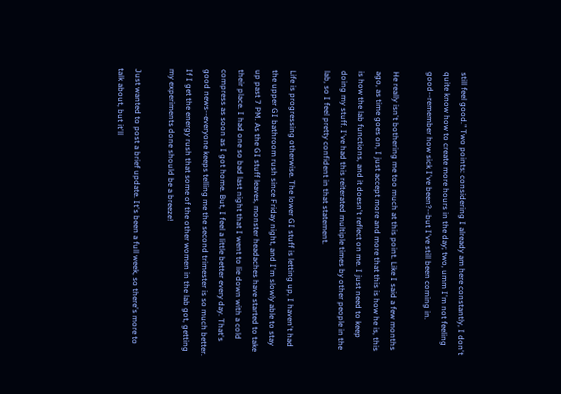still feel good." Two points: considering I already am here constantly, I don't quite know how to create more hours in the day; two, umm I'm not feeling good--remember how sick I've been?--but I've still been coming in.

He really isn't bothering me too much at this point. Like I said a few months ago, as time goes on, I just accept more and more that this is how he is, this is how the lab functions, and it doesn't reflect on me. I just need to keep doing my stuff. I've had this reiterated multiple times by other people in the lab, so I feel pretty confident in that statement.

Life is progressing otherwise. The lower GI stuff is letting up, I haven't had the upper GI bathroom rush since Friday night, and I'm slowly able to stay up past 7 PM. As the GI stuff leaves, monster headaches have started to take their place. I had one so bad last night that I went to lie down with a cold compress as soon as I got home. But, I feel a little better every day. That's good news--everyone keeps telling me the second trimester is so much better. If I get the energy rush that some of the other women in the lab got, getting my experiments done should be a breeze!

Just wanted to post a brief update. It's been a full week, so there's more to talk about, but it'll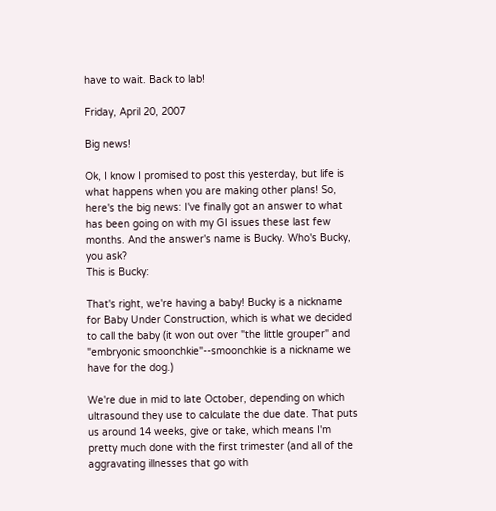have to wait. Back to lab!

Friday, April 20, 2007

Big news!

Ok, I know I promised to post this yesterday, but life is what happens when you are making other plans! So, here's the big news: I've finally got an answer to what has been going on with my GI issues these last few months. And the answer's name is Bucky. Who's Bucky, you ask?
This is Bucky:

That's right, we're having a baby! Bucky is a nickname for Baby Under Construction, which is what we decided to call the baby (it won out over "the little grouper" and "embryonic smoonchkie"--smoonchkie is a nickname we have for the dog.)

We're due in mid to late October, depending on which ultrasound they use to calculate the due date. That puts us around 14 weeks, give or take, which means I'm pretty much done with the first trimester (and all of the aggravating illnesses that go with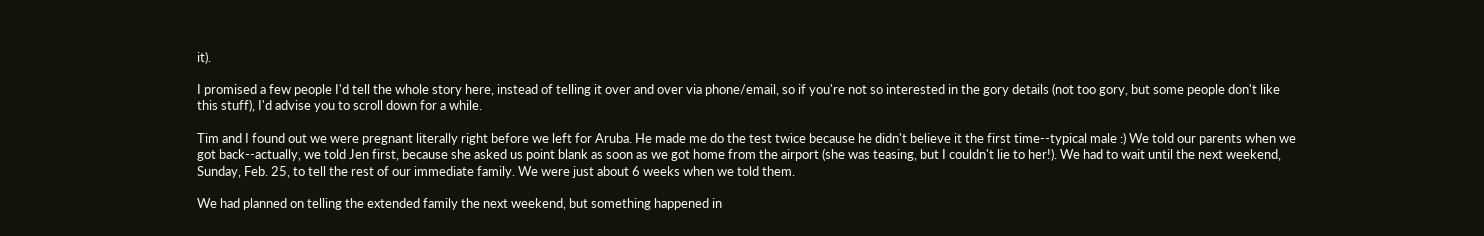it).

I promised a few people I'd tell the whole story here, instead of telling it over and over via phone/email, so if you're not so interested in the gory details (not too gory, but some people don't like this stuff), I'd advise you to scroll down for a while.

Tim and I found out we were pregnant literally right before we left for Aruba. He made me do the test twice because he didn't believe it the first time--typical male :) We told our parents when we got back--actually, we told Jen first, because she asked us point blank as soon as we got home from the airport (she was teasing, but I couldn't lie to her!). We had to wait until the next weekend, Sunday, Feb. 25, to tell the rest of our immediate family. We were just about 6 weeks when we told them.

We had planned on telling the extended family the next weekend, but something happened in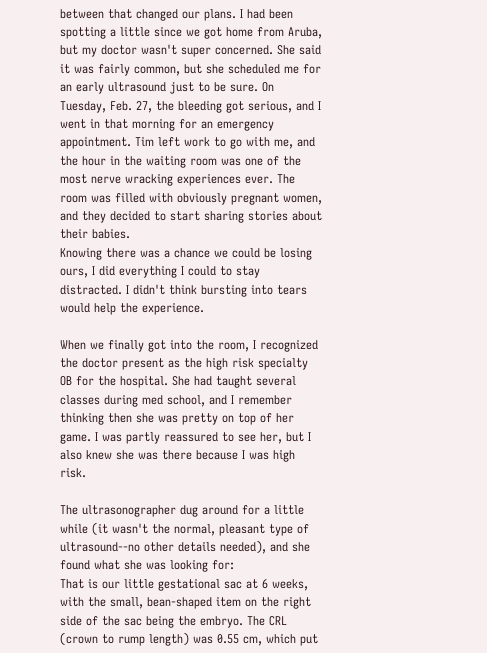between that changed our plans. I had been spotting a little since we got home from Aruba, but my doctor wasn't super concerned. She said it was fairly common, but she scheduled me for an early ultrasound just to be sure. On Tuesday, Feb. 27, the bleeding got serious, and I went in that morning for an emergency appointment. Tim left work to go with me, and the hour in the waiting room was one of the most nerve wracking experiences ever. The room was filled with obviously pregnant women, and they decided to start sharing stories about their babies.
Knowing there was a chance we could be losing ours, I did everything I could to stay distracted. I didn't think bursting into tears would help the experience.

When we finally got into the room, I recognized the doctor present as the high risk specialty OB for the hospital. She had taught several classes during med school, and I remember thinking then she was pretty on top of her game. I was partly reassured to see her, but I also knew she was there because I was high risk.

The ultrasonographer dug around for a little while (it wasn't the normal, pleasant type of ultrasound--no other details needed), and she found what she was looking for:
That is our little gestational sac at 6 weeks, with the small, bean-shaped item on the right side of the sac being the embryo. The CRL (crown to rump length) was 0.55 cm, which put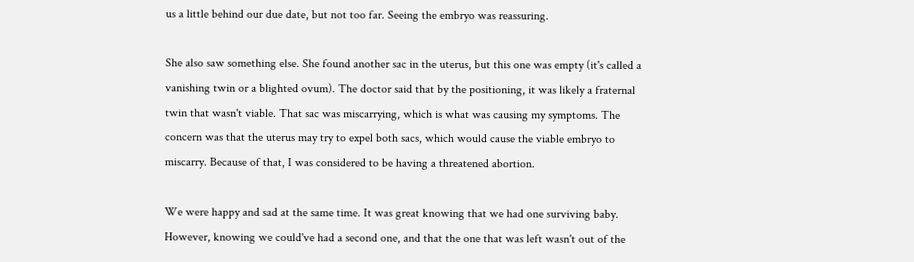us a little behind our due date, but not too far. Seeing the embryo was reassuring.

She also saw something else. She found another sac in the uterus, but this one was empty (it's called a vanishing twin or a blighted ovum). The doctor said that by the positioning, it was likely a fraternal twin that wasn't viable. That sac was miscarrying, which is what was causing my symptoms. The concern was that the uterus may try to expel both sacs, which would cause the viable embryo to miscarry. Because of that, I was considered to be having a threatened abortion.

We were happy and sad at the same time. It was great knowing that we had one surviving baby. However, knowing we could've had a second one, and that the one that was left wasn't out of the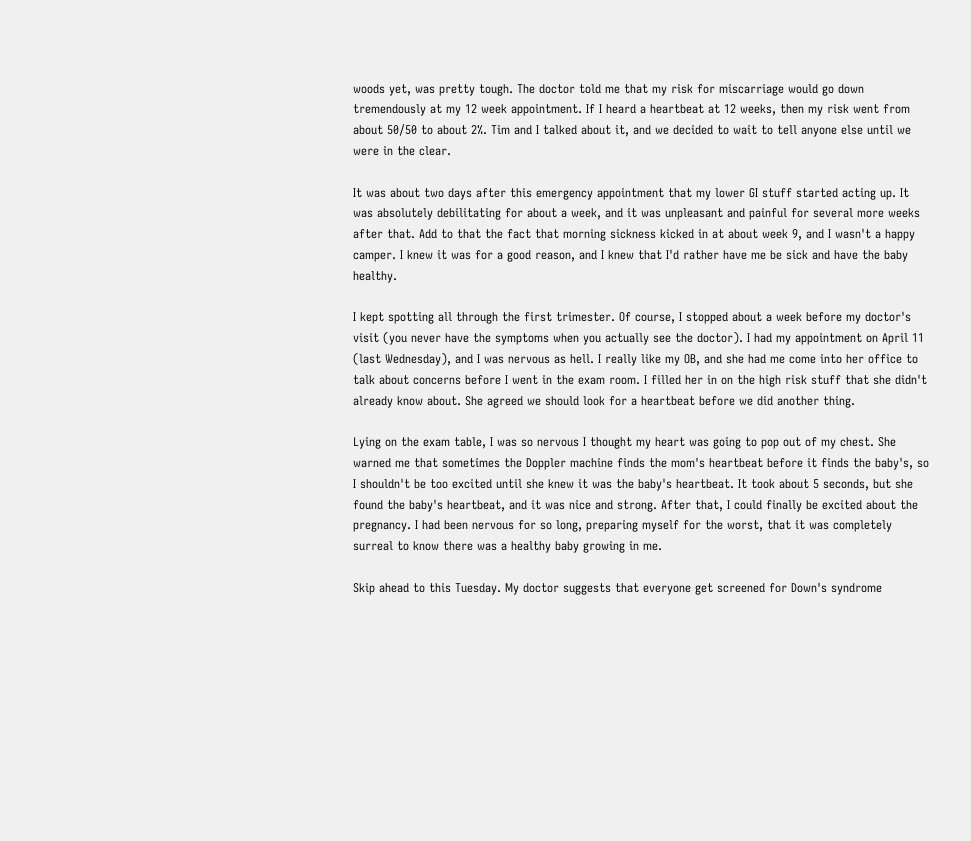woods yet, was pretty tough. The doctor told me that my risk for miscarriage would go down tremendously at my 12 week appointment. If I heard a heartbeat at 12 weeks, then my risk went from about 50/50 to about 2%. Tim and I talked about it, and we decided to wait to tell anyone else until we were in the clear.

It was about two days after this emergency appointment that my lower GI stuff started acting up. It was absolutely debilitating for about a week, and it was unpleasant and painful for several more weeks after that. Add to that the fact that morning sickness kicked in at about week 9, and I wasn't a happy camper. I knew it was for a good reason, and I knew that I'd rather have me be sick and have the baby healthy.

I kept spotting all through the first trimester. Of course, I stopped about a week before my doctor's visit (you never have the symptoms when you actually see the doctor). I had my appointment on April 11 (last Wednesday), and I was nervous as hell. I really like my OB, and she had me come into her office to talk about concerns before I went in the exam room. I filled her in on the high risk stuff that she didn't already know about. She agreed we should look for a heartbeat before we did another thing.

Lying on the exam table, I was so nervous I thought my heart was going to pop out of my chest. She warned me that sometimes the Doppler machine finds the mom's heartbeat before it finds the baby's, so I shouldn't be too excited until she knew it was the baby's heartbeat. It took about 5 seconds, but she found the baby's heartbeat, and it was nice and strong. After that, I could finally be excited about the pregnancy. I had been nervous for so long, preparing myself for the worst, that it was completely surreal to know there was a healthy baby growing in me.

Skip ahead to this Tuesday. My doctor suggests that everyone get screened for Down's syndrome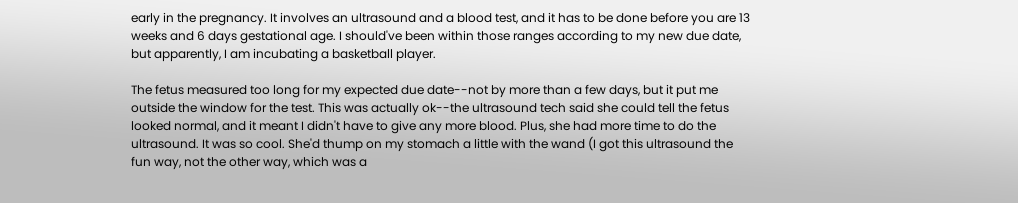early in the pregnancy. It involves an ultrasound and a blood test, and it has to be done before you are 13 weeks and 6 days gestational age. I should've been within those ranges according to my new due date, but apparently, I am incubating a basketball player.

The fetus measured too long for my expected due date--not by more than a few days, but it put me outside the window for the test. This was actually ok--the ultrasound tech said she could tell the fetus looked normal, and it meant I didn't have to give any more blood. Plus, she had more time to do the ultrasound. It was so cool. She'd thump on my stomach a little with the wand (I got this ultrasound the fun way, not the other way, which was a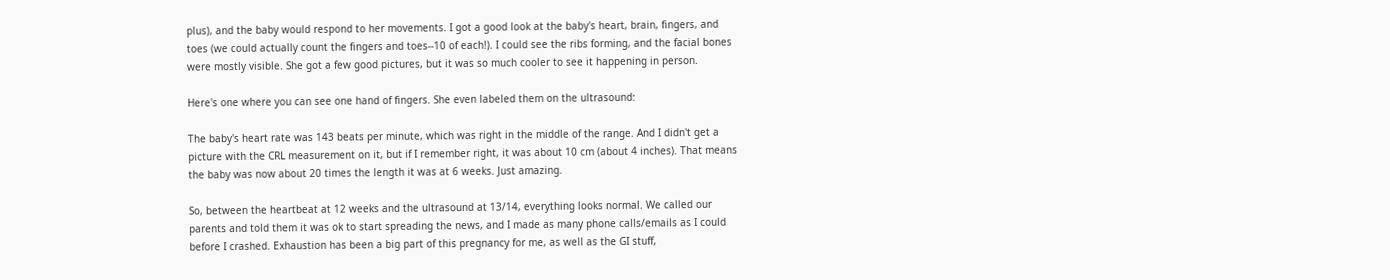plus), and the baby would respond to her movements. I got a good look at the baby's heart, brain, fingers, and toes (we could actually count the fingers and toes--10 of each!). I could see the ribs forming, and the facial bones were mostly visible. She got a few good pictures, but it was so much cooler to see it happening in person.

Here's one where you can see one hand of fingers. She even labeled them on the ultrasound:

The baby's heart rate was 143 beats per minute, which was right in the middle of the range. And I didn't get a picture with the CRL measurement on it, but if I remember right, it was about 10 cm (about 4 inches). That means the baby was now about 20 times the length it was at 6 weeks. Just amazing.

So, between the heartbeat at 12 weeks and the ultrasound at 13/14, everything looks normal. We called our parents and told them it was ok to start spreading the news, and I made as many phone calls/emails as I could before I crashed. Exhaustion has been a big part of this pregnancy for me, as well as the GI stuff,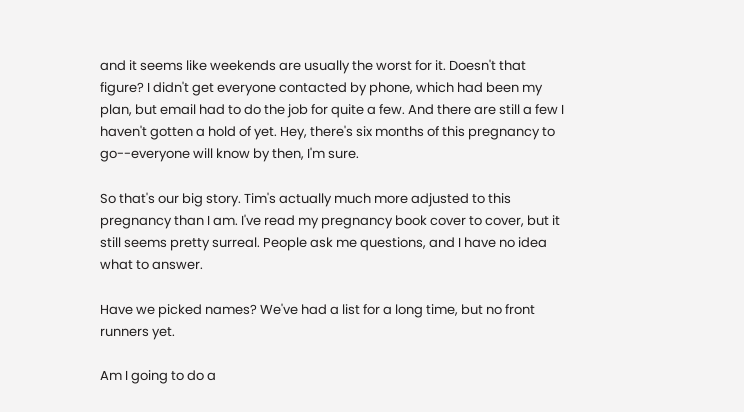and it seems like weekends are usually the worst for it. Doesn't that figure? I didn't get everyone contacted by phone, which had been my plan, but email had to do the job for quite a few. And there are still a few I haven't gotten a hold of yet. Hey, there's six months of this pregnancy to go--everyone will know by then, I'm sure.

So that's our big story. Tim's actually much more adjusted to this pregnancy than I am. I've read my pregnancy book cover to cover, but it still seems pretty surreal. People ask me questions, and I have no idea what to answer.

Have we picked names? We've had a list for a long time, but no front runners yet.

Am I going to do a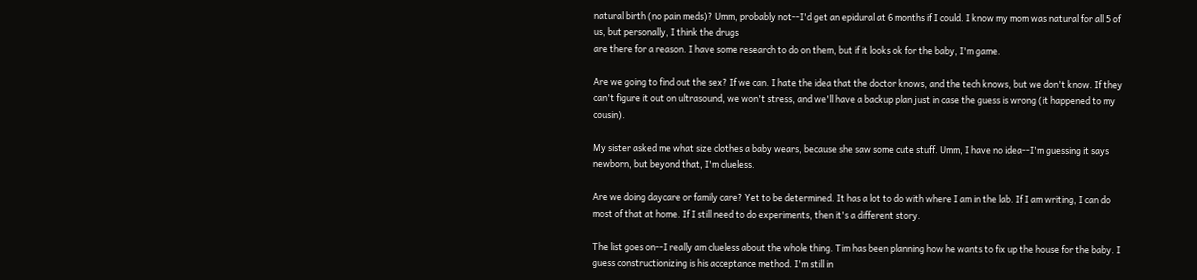natural birth (no pain meds)? Umm, probably not--I'd get an epidural at 6 months if I could. I know my mom was natural for all 5 of us, but personally, I think the drugs
are there for a reason. I have some research to do on them, but if it looks ok for the baby, I'm game.

Are we going to find out the sex? If we can. I hate the idea that the doctor knows, and the tech knows, but we don't know. If they can't figure it out on ultrasound, we won't stress, and we'll have a backup plan just in case the guess is wrong (it happened to my cousin).

My sister asked me what size clothes a baby wears, because she saw some cute stuff. Umm, I have no idea--I'm guessing it says newborn, but beyond that, I'm clueless.

Are we doing daycare or family care? Yet to be determined. It has a lot to do with where I am in the lab. If I am writing, I can do most of that at home. If I still need to do experiments, then it's a different story.

The list goes on--I really am clueless about the whole thing. Tim has been planning how he wants to fix up the house for the baby. I guess constructionizing is his acceptance method. I'm still in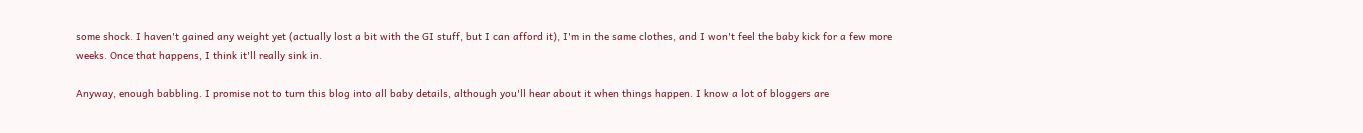some shock. I haven't gained any weight yet (actually lost a bit with the GI stuff, but I can afford it), I'm in the same clothes, and I won't feel the baby kick for a few more weeks. Once that happens, I think it'll really sink in.

Anyway, enough babbling. I promise not to turn this blog into all baby details, although you'll hear about it when things happen. I know a lot of bloggers are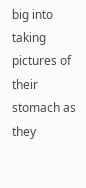big into taking pictures of their stomach as they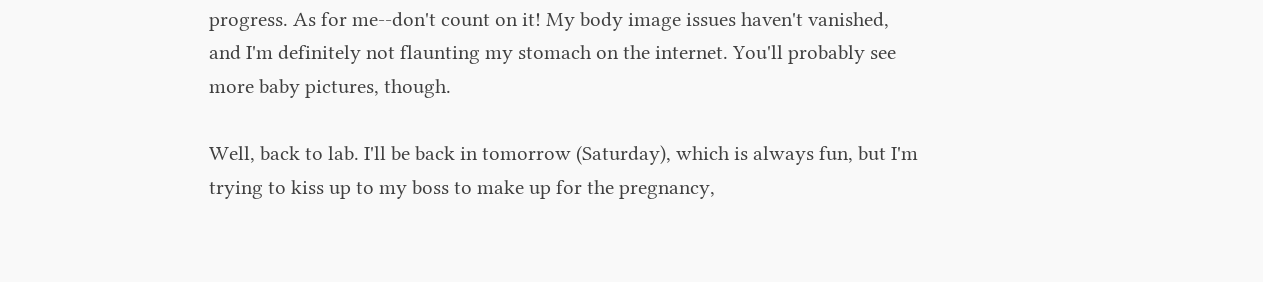progress. As for me--don't count on it! My body image issues haven't vanished, and I'm definitely not flaunting my stomach on the internet. You'll probably see more baby pictures, though.

Well, back to lab. I'll be back in tomorrow (Saturday), which is always fun, but I'm trying to kiss up to my boss to make up for the pregnancy,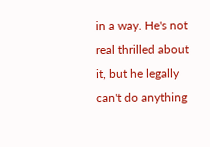in a way. He's not real thrilled about it, but he legally can't do anything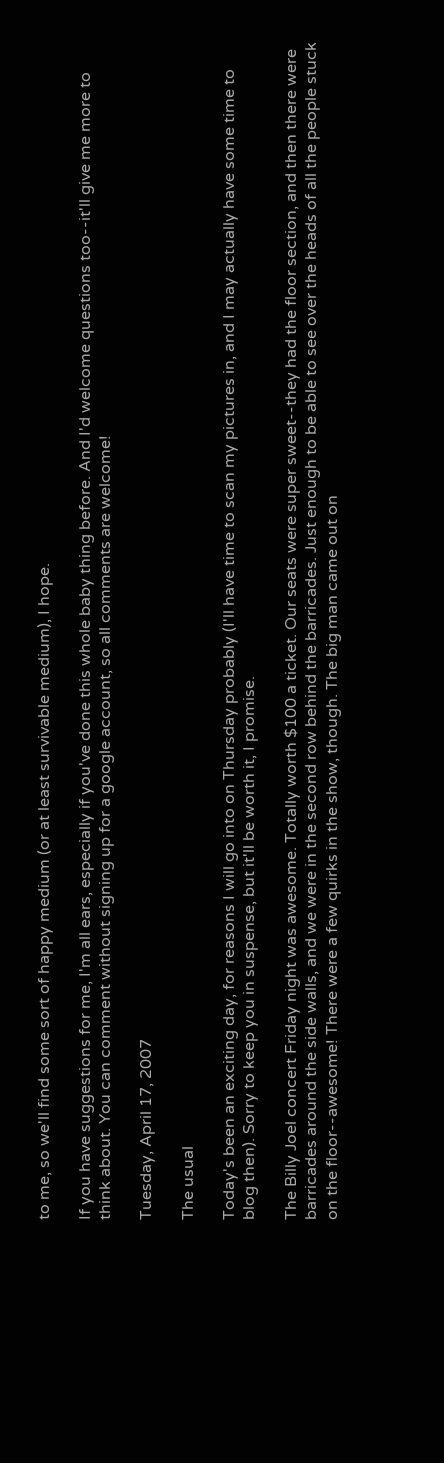to me, so we'll find some sort of happy medium (or at least survivable medium), I hope.

If you have suggestions for me, I'm all ears, especially if you've done this whole baby thing before. And I'd welcome questions too--it'll give me more to think about. You can comment without signing up for a google account, so all comments are welcome!

Tuesday, April 17, 2007

The usual

Today's been an exciting day, for reasons I will go into on Thursday probably (I'll have time to scan my pictures in, and I may actually have some time to blog then). Sorry to keep you in suspense, but it'll be worth it, I promise.

The Billy Joel concert Friday night was awesome. Totally worth $100 a ticket. Our seats were super sweet--they had the floor section, and then there were barricades around the side walls, and we were in the second row behind the barricades. Just enough to be able to see over the heads of all the people stuck on the floor--awesome! There were a few quirks in the show, though. The big man came out on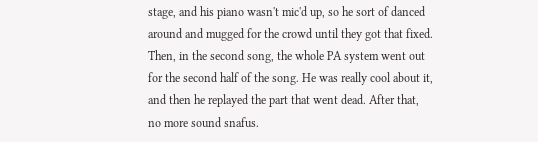stage, and his piano wasn't mic'd up, so he sort of danced around and mugged for the crowd until they got that fixed. Then, in the second song, the whole PA system went out for the second half of the song. He was really cool about it, and then he replayed the part that went dead. After that, no more sound snafus.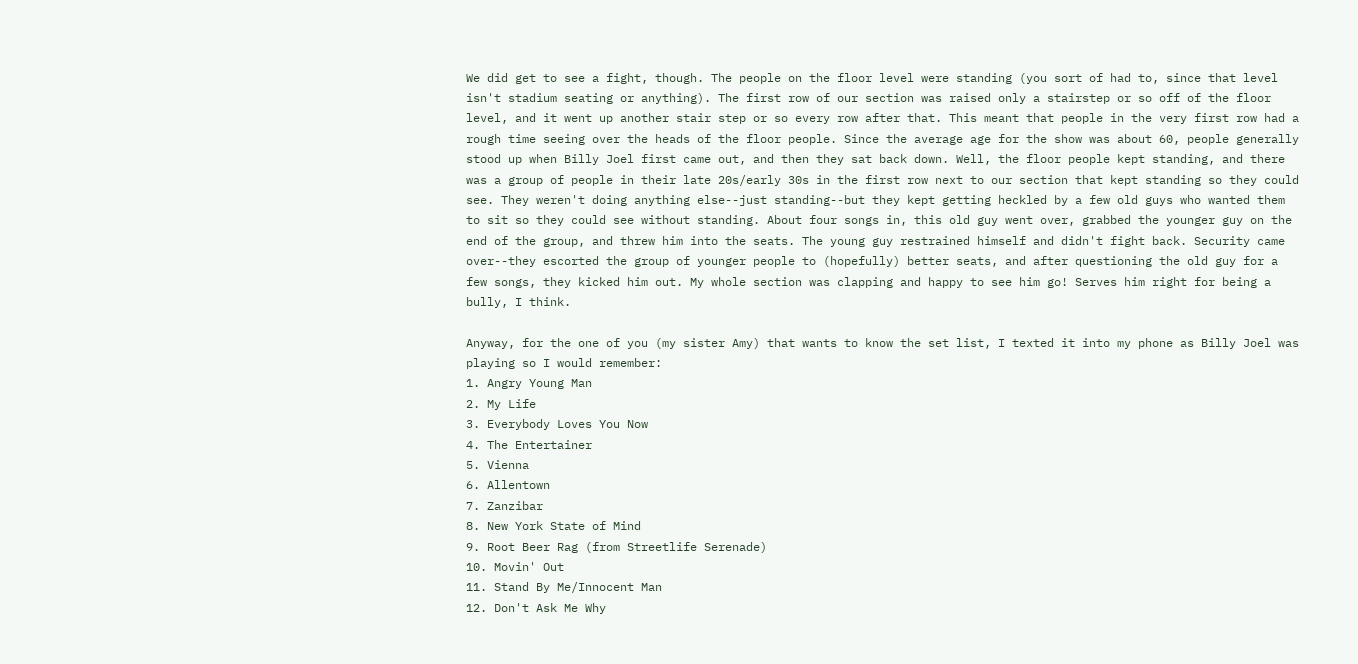We did get to see a fight, though. The people on the floor level were standing (you sort of had to, since that level isn't stadium seating or anything). The first row of our section was raised only a stairstep or so off of the floor level, and it went up another stair step or so every row after that. This meant that people in the very first row had a rough time seeing over the heads of the floor people. Since the average age for the show was about 60, people generally stood up when Billy Joel first came out, and then they sat back down. Well, the floor people kept standing, and there was a group of people in their late 20s/early 30s in the first row next to our section that kept standing so they could see. They weren't doing anything else--just standing--but they kept getting heckled by a few old guys who wanted them to sit so they could see without standing. About four songs in, this old guy went over, grabbed the younger guy on the end of the group, and threw him into the seats. The young guy restrained himself and didn't fight back. Security came over--they escorted the group of younger people to (hopefully) better seats, and after questioning the old guy for a few songs, they kicked him out. My whole section was clapping and happy to see him go! Serves him right for being a bully, I think.

Anyway, for the one of you (my sister Amy) that wants to know the set list, I texted it into my phone as Billy Joel was playing so I would remember:
1. Angry Young Man
2. My Life
3. Everybody Loves You Now
4. The Entertainer
5. Vienna
6. Allentown
7. Zanzibar
8. New York State of Mind
9. Root Beer Rag (from Streetlife Serenade)
10. Movin' Out
11. Stand By Me/Innocent Man
12. Don't Ask Me Why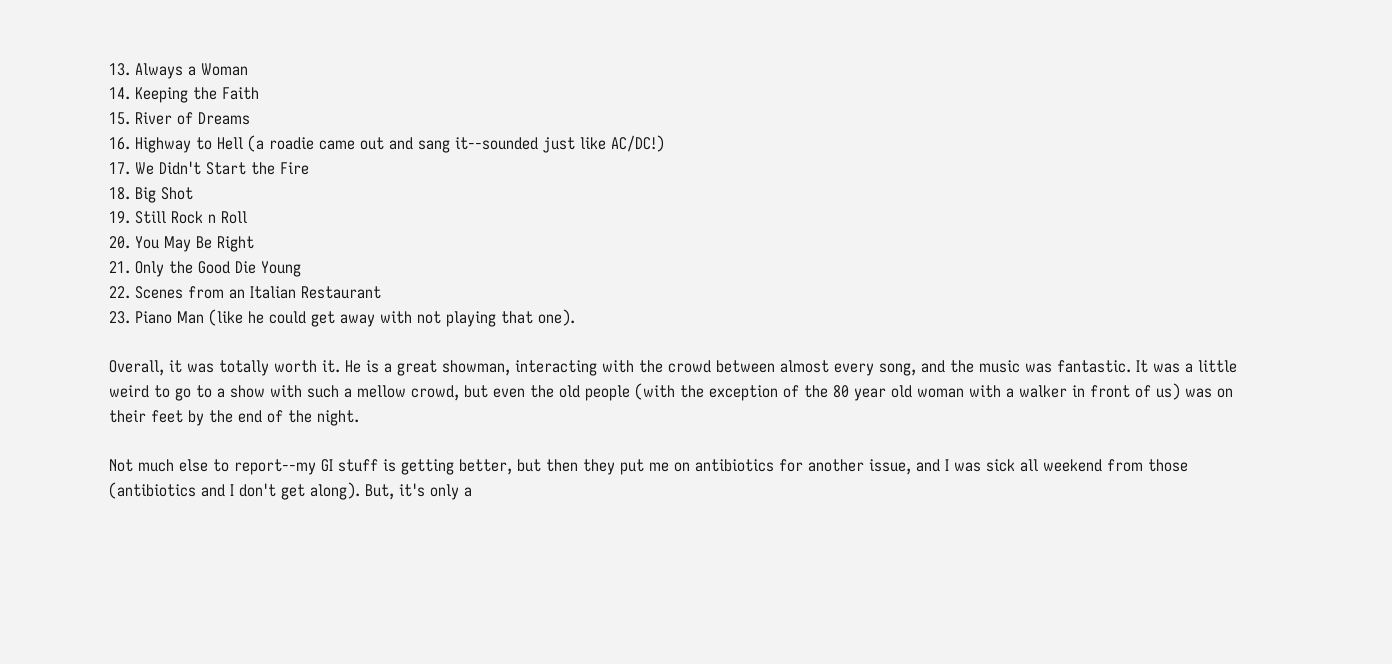13. Always a Woman
14. Keeping the Faith
15. River of Dreams
16. Highway to Hell (a roadie came out and sang it--sounded just like AC/DC!)
17. We Didn't Start the Fire
18. Big Shot
19. Still Rock n Roll
20. You May Be Right
21. Only the Good Die Young
22. Scenes from an Italian Restaurant
23. Piano Man (like he could get away with not playing that one).

Overall, it was totally worth it. He is a great showman, interacting with the crowd between almost every song, and the music was fantastic. It was a little weird to go to a show with such a mellow crowd, but even the old people (with the exception of the 80 year old woman with a walker in front of us) was on their feet by the end of the night.

Not much else to report--my GI stuff is getting better, but then they put me on antibiotics for another issue, and I was sick all weekend from those (antibiotics and I don't get along). But, it's only a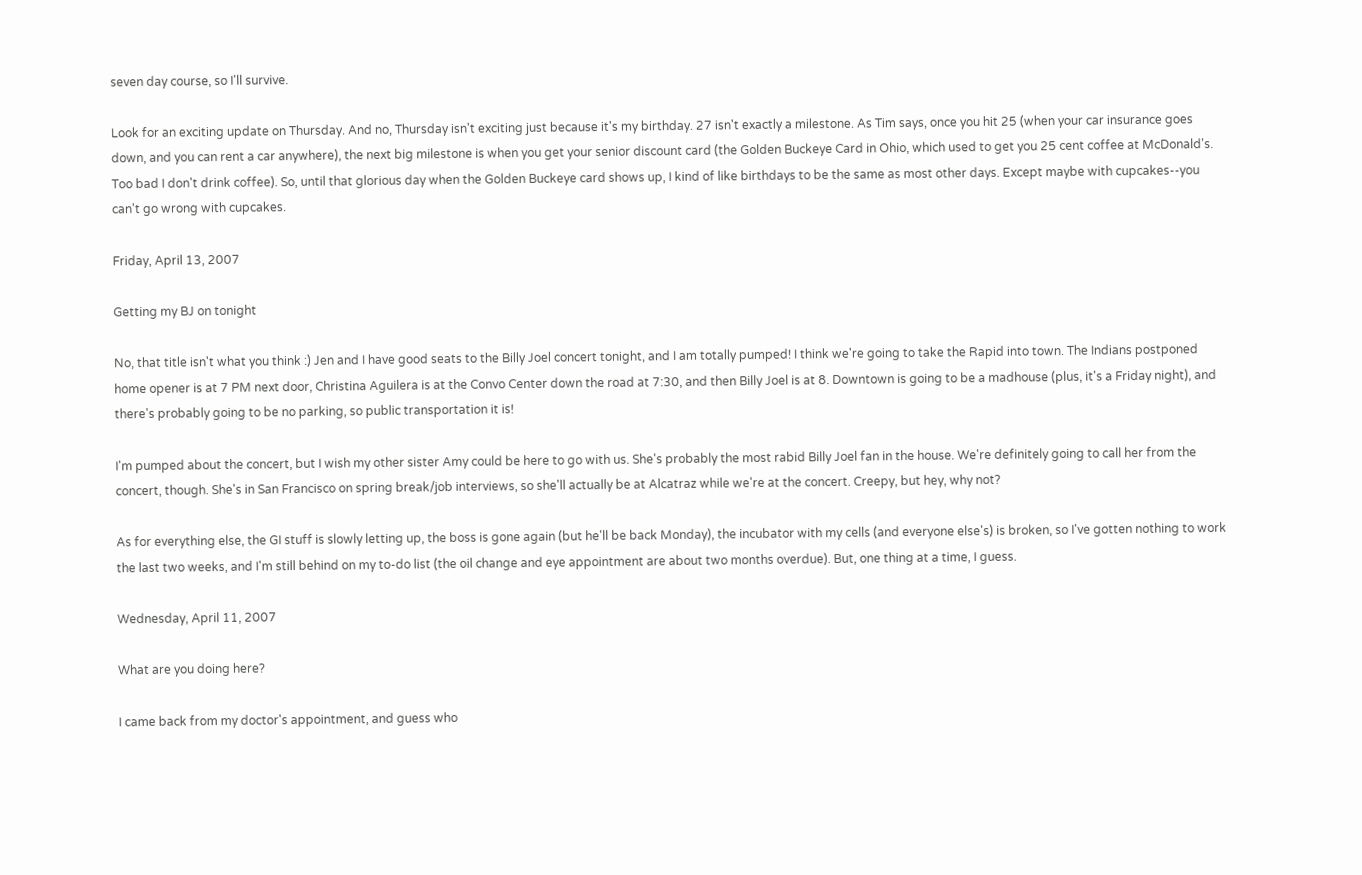seven day course, so I'll survive.

Look for an exciting update on Thursday. And no, Thursday isn't exciting just because it's my birthday. 27 isn't exactly a milestone. As Tim says, once you hit 25 (when your car insurance goes down, and you can rent a car anywhere), the next big milestone is when you get your senior discount card (the Golden Buckeye Card in Ohio, which used to get you 25 cent coffee at McDonald's. Too bad I don't drink coffee). So, until that glorious day when the Golden Buckeye card shows up, I kind of like birthdays to be the same as most other days. Except maybe with cupcakes--you can't go wrong with cupcakes.

Friday, April 13, 2007

Getting my BJ on tonight

No, that title isn't what you think :) Jen and I have good seats to the Billy Joel concert tonight, and I am totally pumped! I think we're going to take the Rapid into town. The Indians postponed home opener is at 7 PM next door, Christina Aguilera is at the Convo Center down the road at 7:30, and then Billy Joel is at 8. Downtown is going to be a madhouse (plus, it's a Friday night), and there's probably going to be no parking, so public transportation it is!

I'm pumped about the concert, but I wish my other sister Amy could be here to go with us. She's probably the most rabid Billy Joel fan in the house. We're definitely going to call her from the concert, though. She's in San Francisco on spring break/job interviews, so she'll actually be at Alcatraz while we're at the concert. Creepy, but hey, why not?

As for everything else, the GI stuff is slowly letting up, the boss is gone again (but he'll be back Monday), the incubator with my cells (and everyone else's) is broken, so I've gotten nothing to work the last two weeks, and I'm still behind on my to-do list (the oil change and eye appointment are about two months overdue). But, one thing at a time, I guess.

Wednesday, April 11, 2007

What are you doing here?

I came back from my doctor's appointment, and guess who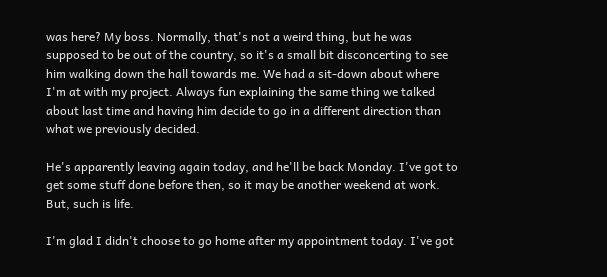was here? My boss. Normally, that's not a weird thing, but he was supposed to be out of the country, so it's a small bit disconcerting to see him walking down the hall towards me. We had a sit-down about where I'm at with my project. Always fun explaining the same thing we talked about last time and having him decide to go in a different direction than what we previously decided.

He's apparently leaving again today, and he'll be back Monday. I've got to get some stuff done before then, so it may be another weekend at work. But, such is life.

I'm glad I didn't choose to go home after my appointment today. I've got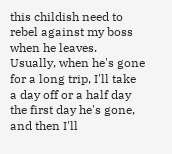this childish need to rebel against my boss when he leaves. Usually, when he's gone for a long trip, I'll take a day off or a half day the first day he's gone, and then I'll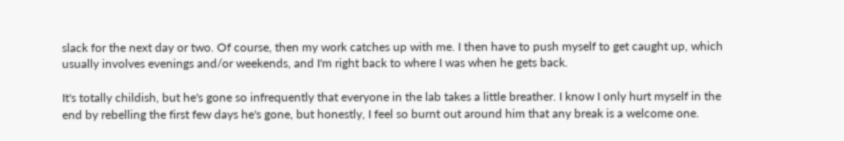slack for the next day or two. Of course, then my work catches up with me. I then have to push myself to get caught up, which usually involves evenings and/or weekends, and I'm right back to where I was when he gets back.

It's totally childish, but he's gone so infrequently that everyone in the lab takes a little breather. I know I only hurt myself in the end by rebelling the first few days he's gone, but honestly, I feel so burnt out around him that any break is a welcome one.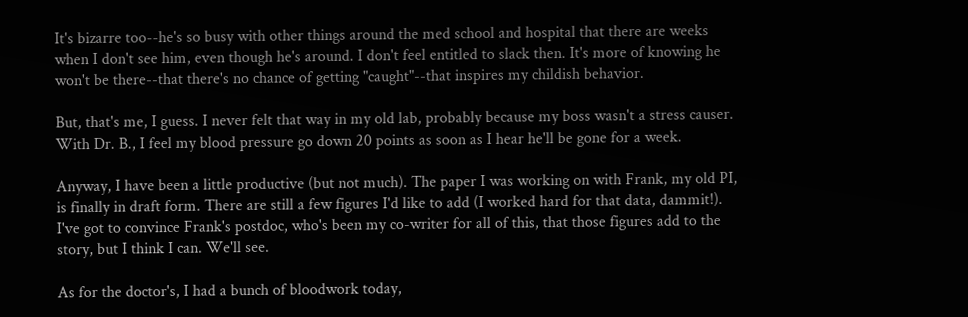It's bizarre too--he's so busy with other things around the med school and hospital that there are weeks when I don't see him, even though he's around. I don't feel entitled to slack then. It's more of knowing he won't be there--that there's no chance of getting "caught"--that inspires my childish behavior.

But, that's me, I guess. I never felt that way in my old lab, probably because my boss wasn't a stress causer. With Dr. B., I feel my blood pressure go down 20 points as soon as I hear he'll be gone for a week.

Anyway, I have been a little productive (but not much). The paper I was working on with Frank, my old PI, is finally in draft form. There are still a few figures I'd like to add (I worked hard for that data, dammit!). I've got to convince Frank's postdoc, who's been my co-writer for all of this, that those figures add to the story, but I think I can. We'll see.

As for the doctor's, I had a bunch of bloodwork today,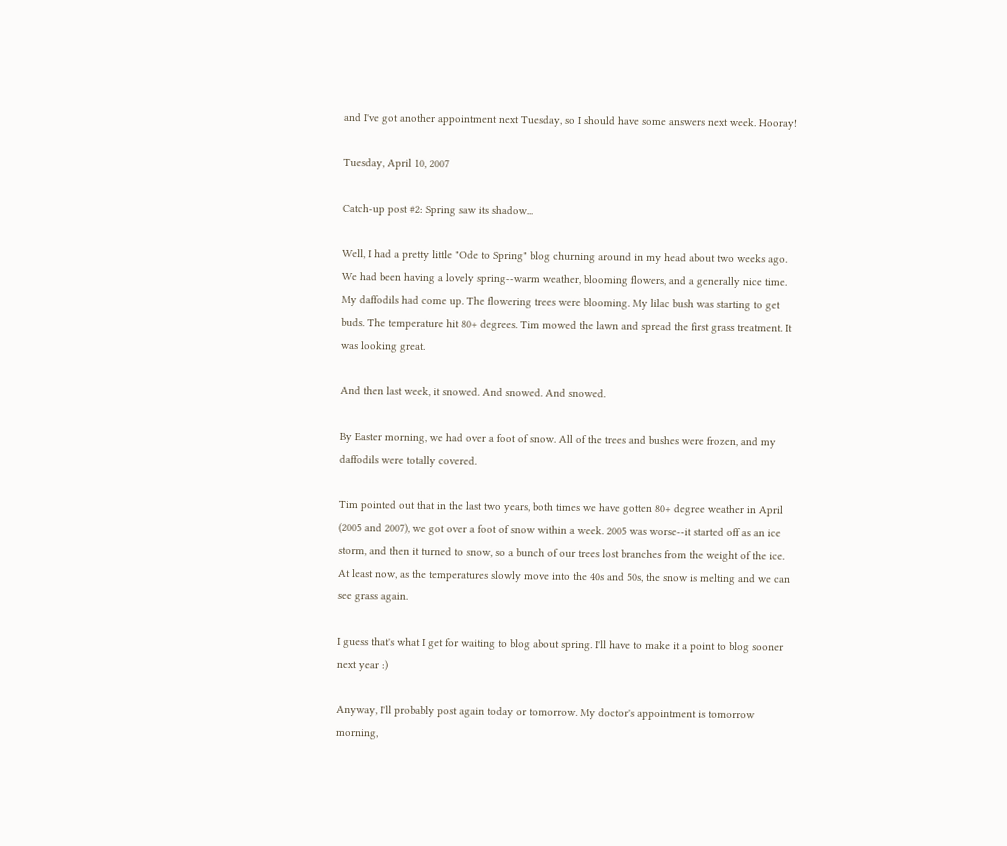and I've got another appointment next Tuesday, so I should have some answers next week. Hooray!

Tuesday, April 10, 2007

Catch-up post #2: Spring saw its shadow...

Well, I had a pretty little "Ode to Spring" blog churning around in my head about two weeks ago. We had been having a lovely spring--warm weather, blooming flowers, and a generally nice time. My daffodils had come up. The flowering trees were blooming. My lilac bush was starting to get buds. The temperature hit 80+ degrees. Tim mowed the lawn and spread the first grass treatment. It was looking great.

And then last week, it snowed. And snowed. And snowed.

By Easter morning, we had over a foot of snow. All of the trees and bushes were frozen, and my daffodils were totally covered.

Tim pointed out that in the last two years, both times we have gotten 80+ degree weather in April (2005 and 2007), we got over a foot of snow within a week. 2005 was worse--it started off as an ice storm, and then it turned to snow, so a bunch of our trees lost branches from the weight of the ice. At least now, as the temperatures slowly move into the 40s and 50s, the snow is melting and we can see grass again.

I guess that's what I get for waiting to blog about spring. I'll have to make it a point to blog sooner next year :)

Anyway, I'll probably post again today or tomorrow. My doctor's appointment is tomorrow morning,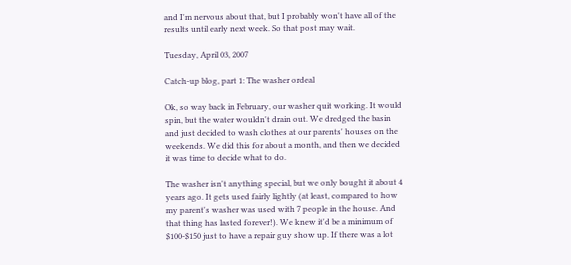and I'm nervous about that, but I probably won't have all of the results until early next week. So that post may wait.

Tuesday, April 03, 2007

Catch-up blog, part 1: The washer ordeal

Ok, so way back in February, our washer quit working. It would spin, but the water wouldn't drain out. We dredged the basin and just decided to wash clothes at our parents' houses on the weekends. We did this for about a month, and then we decided it was time to decide what to do.

The washer isn't anything special, but we only bought it about 4 years ago. It gets used fairly lightly (at least, compared to how my parent's washer was used with 7 people in the house. And that thing has lasted forever!). We knew it'd be a minimum of $100-$150 just to have a repair guy show up. If there was a lot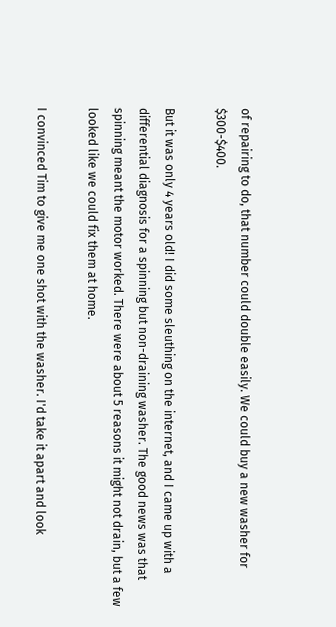of repairing to do, that number could double easily. We could buy a new washer for $300-$400.

But it was only 4 years old! I did some sleuthing on the internet, and I came up with a differential diagnosis for a spinning but non-draining washer. The good news was that spinning meant the motor worked. There were about 5 reasons it might not drain, but a few looked like we could fix them at home.

I convinced Tim to give me one shot with the washer. I'd take it apart and look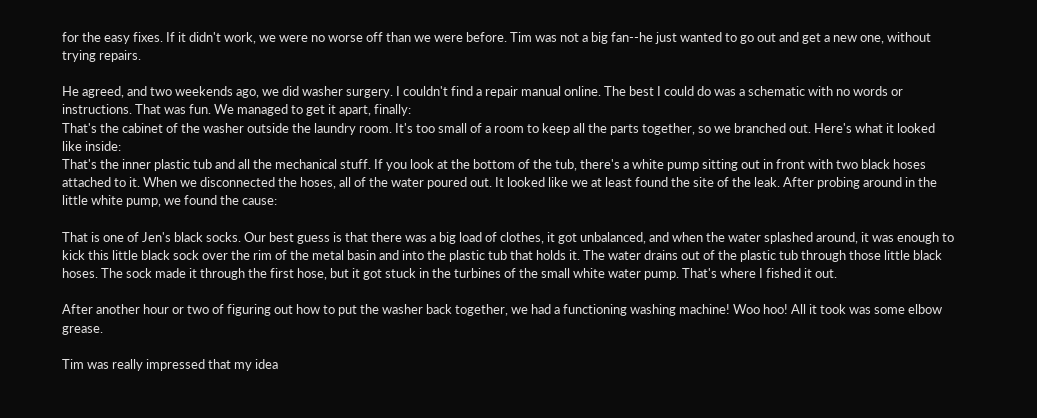for the easy fixes. If it didn't work, we were no worse off than we were before. Tim was not a big fan--he just wanted to go out and get a new one, without trying repairs.

He agreed, and two weekends ago, we did washer surgery. I couldn't find a repair manual online. The best I could do was a schematic with no words or instructions. That was fun. We managed to get it apart, finally:
That's the cabinet of the washer outside the laundry room. It's too small of a room to keep all the parts together, so we branched out. Here's what it looked like inside:
That's the inner plastic tub and all the mechanical stuff. If you look at the bottom of the tub, there's a white pump sitting out in front with two black hoses attached to it. When we disconnected the hoses, all of the water poured out. It looked like we at least found the site of the leak. After probing around in the little white pump, we found the cause:

That is one of Jen's black socks. Our best guess is that there was a big load of clothes, it got unbalanced, and when the water splashed around, it was enough to kick this little black sock over the rim of the metal basin and into the plastic tub that holds it. The water drains out of the plastic tub through those little black hoses. The sock made it through the first hose, but it got stuck in the turbines of the small white water pump. That's where I fished it out.

After another hour or two of figuring out how to put the washer back together, we had a functioning washing machine! Woo hoo! All it took was some elbow grease.

Tim was really impressed that my idea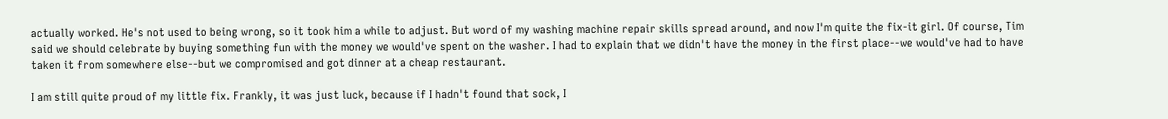actually worked. He's not used to being wrong, so it took him a while to adjust. But word of my washing machine repair skills spread around, and now I'm quite the fix-it girl. Of course, Tim said we should celebrate by buying something fun with the money we would've spent on the washer. I had to explain that we didn't have the money in the first place--we would've had to have taken it from somewhere else--but we compromised and got dinner at a cheap restaurant.

I am still quite proud of my little fix. Frankly, it was just luck, because if I hadn't found that sock, I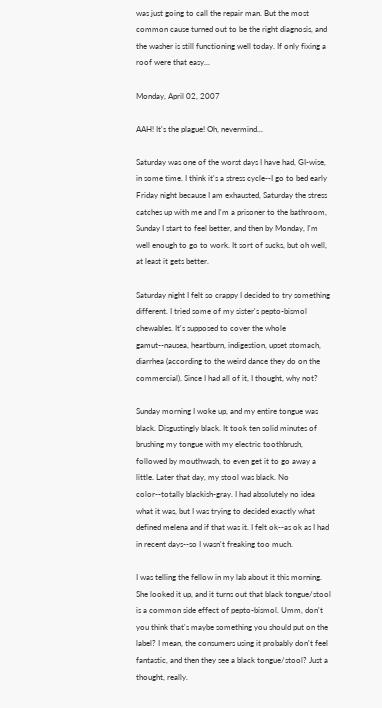was just going to call the repair man. But the most common cause turned out to be the right diagnosis, and the washer is still functioning well today. If only fixing a roof were that easy...

Monday, April 02, 2007

AAH! It's the plague! Oh, nevermind...

Saturday was one of the worst days I have had, GI-wise, in some time. I think it's a stress cycle--I go to bed early Friday night because I am exhausted, Saturday the stress catches up with me and I'm a prisoner to the bathroom, Sunday I start to feel better, and then by Monday, I'm well enough to go to work. It sort of sucks, but oh well, at least it gets better.

Saturday night I felt so crappy I decided to try something different. I tried some of my sister's pepto-bismol chewables. It's supposed to cover the whole gamut--nausea, heartburn, indigestion, upset stomach, diarrhea (according to the weird dance they do on the commercial). Since I had all of it, I thought, why not?

Sunday morning I woke up, and my entire tongue was black. Disgustingly black. It took ten solid minutes of brushing my tongue with my electric toothbrush, followed by mouthwash, to even get it to go away a little. Later that day, my stool was black. No color--totally blackish-gray. I had absolutely no idea what it was, but I was trying to decided exactly what defined melena and if that was it. I felt ok--as ok as I had in recent days--so I wasn't freaking too much.

I was telling the fellow in my lab about it this morning. She looked it up, and it turns out that black tongue/stool is a common side effect of pepto-bismol. Umm, don't you think that's maybe something you should put on the label? I mean, the consumers using it probably don't feel fantastic, and then they see a black tongue/stool? Just a thought, really.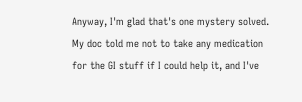Anyway, I'm glad that's one mystery solved. My doc told me not to take any medication for the GI stuff if I could help it, and I've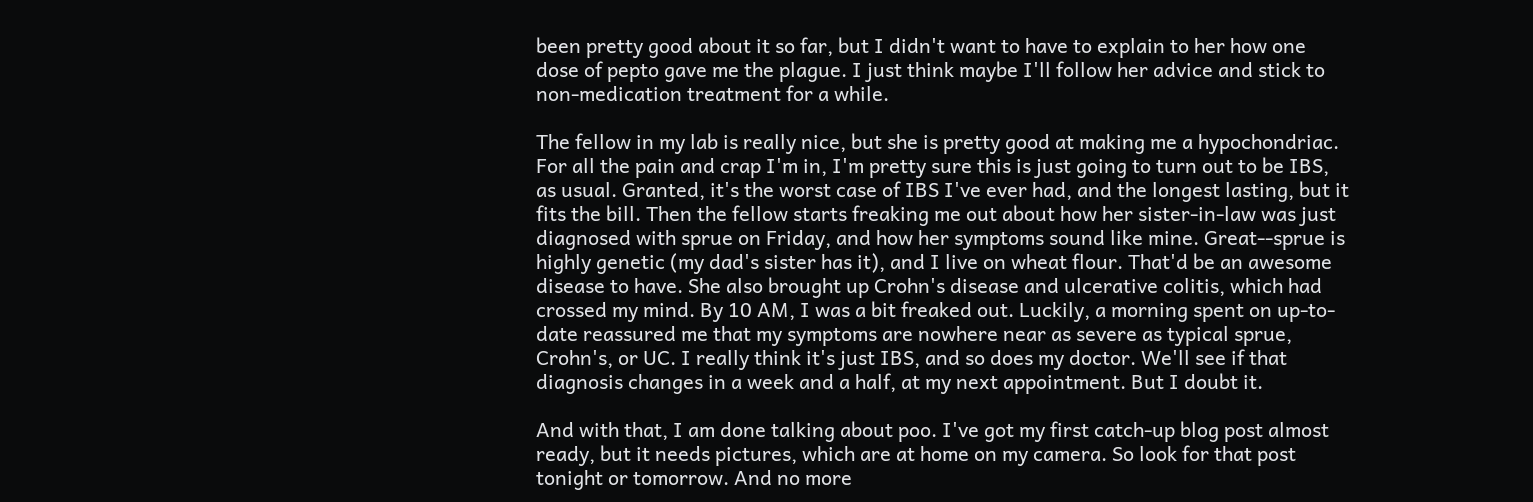been pretty good about it so far, but I didn't want to have to explain to her how one dose of pepto gave me the plague. I just think maybe I'll follow her advice and stick to non-medication treatment for a while.

The fellow in my lab is really nice, but she is pretty good at making me a hypochondriac. For all the pain and crap I'm in, I'm pretty sure this is just going to turn out to be IBS, as usual. Granted, it's the worst case of IBS I've ever had, and the longest lasting, but it fits the bill. Then the fellow starts freaking me out about how her sister-in-law was just diagnosed with sprue on Friday, and how her symptoms sound like mine. Great--sprue is highly genetic (my dad's sister has it), and I live on wheat flour. That'd be an awesome disease to have. She also brought up Crohn's disease and ulcerative colitis, which had crossed my mind. By 10 AM, I was a bit freaked out. Luckily, a morning spent on up-to-date reassured me that my symptoms are nowhere near as severe as typical sprue, Crohn's, or UC. I really think it's just IBS, and so does my doctor. We'll see if that diagnosis changes in a week and a half, at my next appointment. But I doubt it.

And with that, I am done talking about poo. I've got my first catch-up blog post almost ready, but it needs pictures, which are at home on my camera. So look for that post tonight or tomorrow. And no more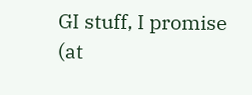GI stuff, I promise (at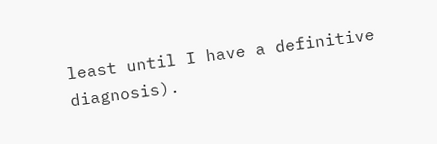least until I have a definitive diagnosis).